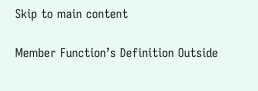Skip to main content

Member Function’s Definition Outside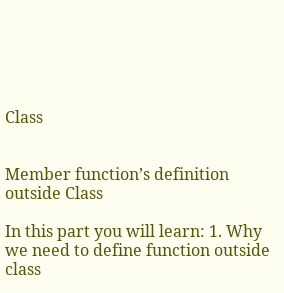Class


Member function’s definition outside Class

In this part you will learn: 1. Why we need to define function outside class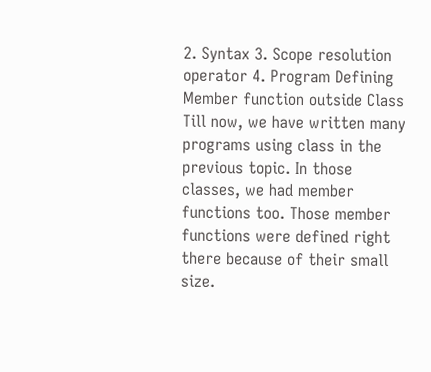2. Syntax 3. Scope resolution operator 4. Program Defining Member function outside Class Till now, we have written many programs using class in the previous topic. In those classes, we had member functions too. Those member functions were defined right there because of their small size.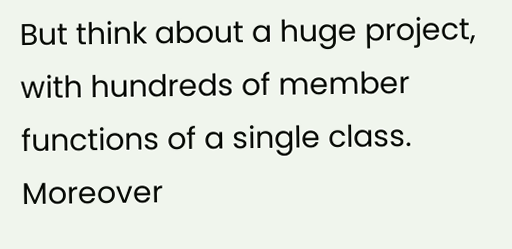But think about a huge project, with hundreds of member functions of a single class. Moreover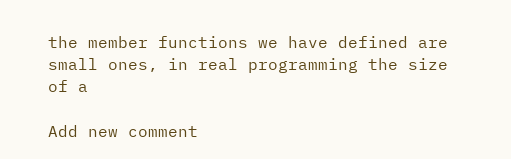the member functions we have defined are small ones, in real programming the size of a

Add new comment